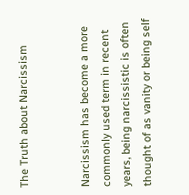The Truth about Narcissism


Narcissism has become a more commonly used term in recent years, being narcissistic is often thought of as vanity or being self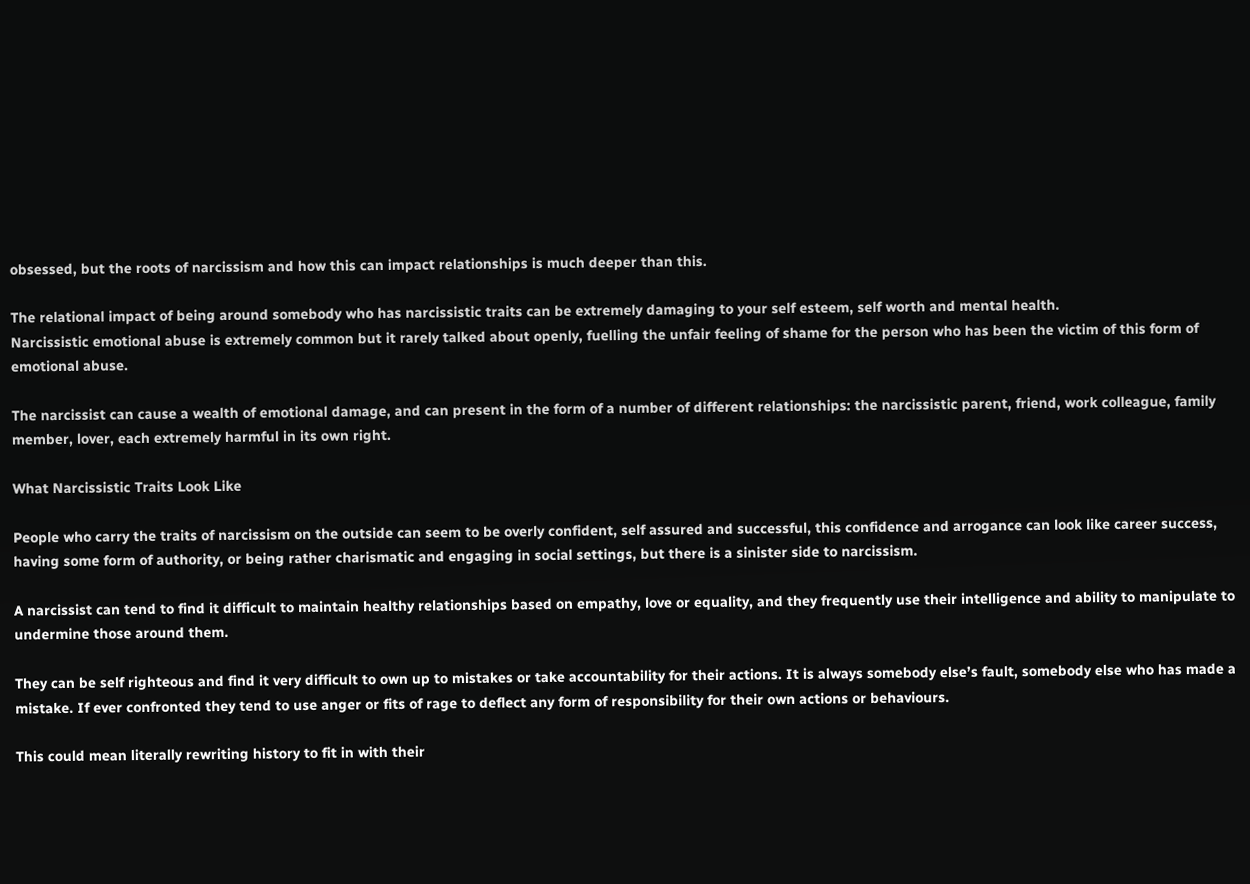obsessed, but the roots of narcissism and how this can impact relationships is much deeper than this.

The relational impact of being around somebody who has narcissistic traits can be extremely damaging to your self esteem, self worth and mental health.
Narcissistic emotional abuse is extremely common but it rarely talked about openly, fuelling the unfair feeling of shame for the person who has been the victim of this form of emotional abuse.

The narcissist can cause a wealth of emotional damage, and can present in the form of a number of different relationships: the narcissistic parent, friend, work colleague, family member, lover, each extremely harmful in its own right.

What Narcissistic Traits Look Like

People who carry the traits of narcissism on the outside can seem to be overly confident, self assured and successful, this confidence and arrogance can look like career success, having some form of authority, or being rather charismatic and engaging in social settings, but there is a sinister side to narcissism.

A narcissist can tend to find it difficult to maintain healthy relationships based on empathy, love or equality, and they frequently use their intelligence and ability to manipulate to undermine those around them.

They can be self righteous and find it very difficult to own up to mistakes or take accountability for their actions. It is always somebody else’s fault, somebody else who has made a mistake. If ever confronted they tend to use anger or fits of rage to deflect any form of responsibility for their own actions or behaviours.

This could mean literally rewriting history to fit in with their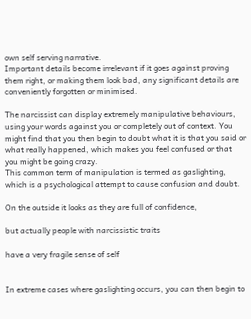own self serving narrative.
Important details become irrelevant if it goes against proving them right, or making them look bad, any significant details are conveniently forgotten or minimised.

The narcissist can display extremely manipulative behaviours, using your words against you or completely out of context. You might find that you then begin to doubt what it is that you said or what really happened, which makes you feel confused or that you might be going crazy.
This common term of manipulation is termed as gaslighting, which is a psychological attempt to cause confusion and doubt.

On the outside it looks as they are full of confidence,

but actually people with narcissistic traits

have a very fragile sense of self


In extreme cases where gaslighting occurs, you can then begin to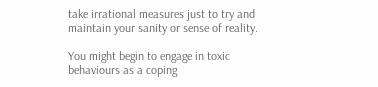take irrational measures just to try and maintain your sanity or sense of reality.

You might begin to engage in toxic behaviours as a coping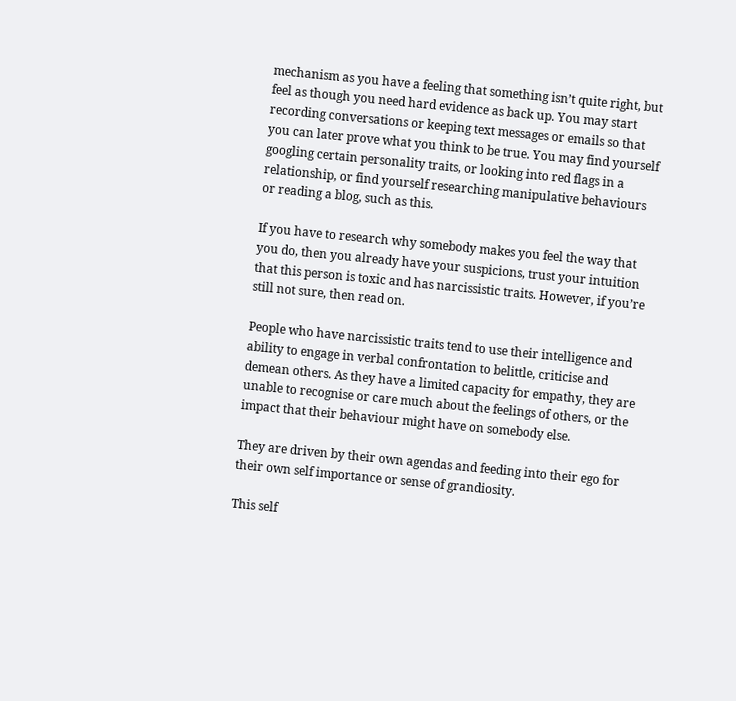mechanism as you have a feeling that something isn’t quite right, but feel as though you need hard evidence as back up. You may start recording conversations or keeping text messages or emails so that you can later prove what you think to be true. You may find yourself googling certain personality traits, or looking into red flags in a relationship, or find yourself researching manipulative behaviours or reading a blog, such as this.

If you have to research why somebody makes you feel the way that you do, then you already have your suspicions, trust your intuition that this person is toxic and has narcissistic traits. However, if you’re still not sure, then read on.

People who have narcissistic traits tend to use their intelligence and ability to engage in verbal confrontation to belittle, criticise and demean others. As they have a limited capacity for empathy, they are unable to recognise or care much about the feelings of others, or the impact that their behaviour might have on somebody else.

They are driven by their own agendas and feeding into their ego for their own self importance or sense of grandiosity.

This self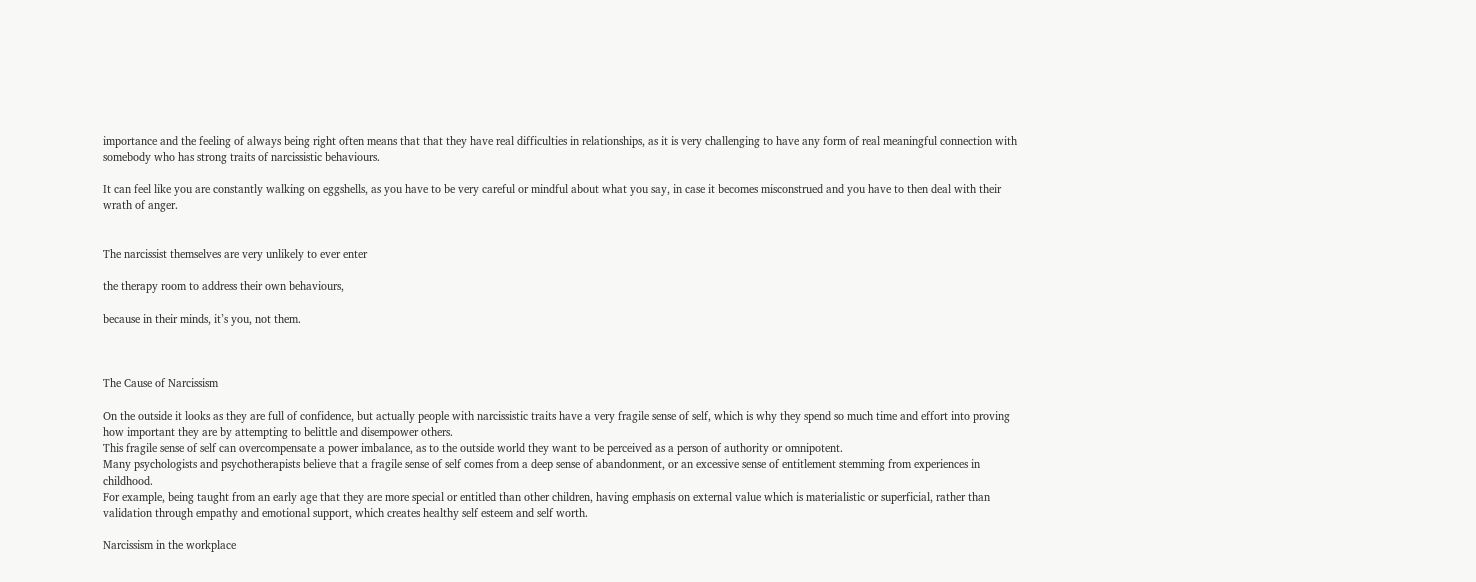importance and the feeling of always being right often means that that they have real difficulties in relationships, as it is very challenging to have any form of real meaningful connection with somebody who has strong traits of narcissistic behaviours.

It can feel like you are constantly walking on eggshells, as you have to be very careful or mindful about what you say, in case it becomes misconstrued and you have to then deal with their wrath of anger.


The narcissist themselves are very unlikely to ever enter

the therapy room to address their own behaviours,

because in their minds, it’s you, not them.



The Cause of Narcissism

On the outside it looks as they are full of confidence, but actually people with narcissistic traits have a very fragile sense of self, which is why they spend so much time and effort into proving how important they are by attempting to belittle and disempower others.
This fragile sense of self can overcompensate a power imbalance, as to the outside world they want to be perceived as a person of authority or omnipotent.
Many psychologists and psychotherapists believe that a fragile sense of self comes from a deep sense of abandonment, or an excessive sense of entitlement stemming from experiences in childhood.
For example, being taught from an early age that they are more special or entitled than other children, having emphasis on external value which is materialistic or superficial, rather than validation through empathy and emotional support, which creates healthy self esteem and self worth.

Narcissism in the workplace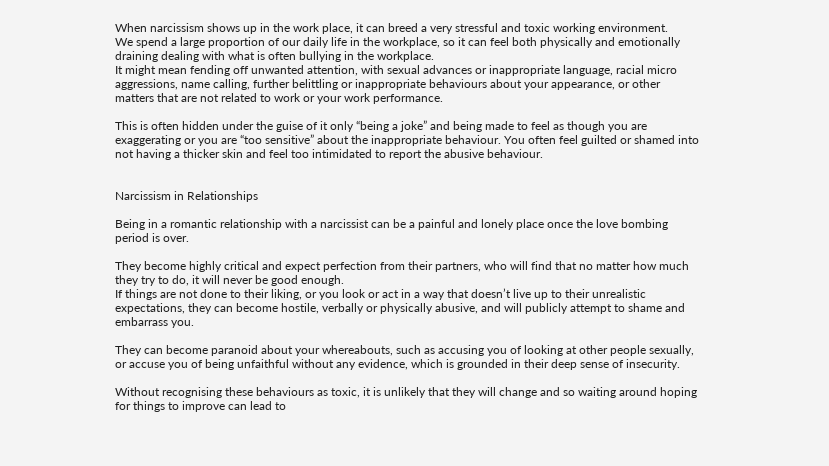When narcissism shows up in the work place, it can breed a very stressful and toxic working environment.
We spend a large proportion of our daily life in the workplace, so it can feel both physically and emotionally draining dealing with what is often bullying in the workplace.
It might mean fending off unwanted attention, with sexual advances or inappropriate language, racial micro aggressions, name calling, further belittling or inappropriate behaviours about your appearance, or other matters that are not related to work or your work performance.

This is often hidden under the guise of it only “being a joke” and being made to feel as though you are exaggerating or you are “too sensitive” about the inappropriate behaviour. You often feel guilted or shamed into not having a thicker skin and feel too intimidated to report the abusive behaviour.


Narcissism in Relationships

Being in a romantic relationship with a narcissist can be a painful and lonely place once the love bombing period is over.

They become highly critical and expect perfection from their partners, who will find that no matter how much they try to do, it will never be good enough.
If things are not done to their liking, or you look or act in a way that doesn’t live up to their unrealistic expectations, they can become hostile, verbally or physically abusive, and will publicly attempt to shame and embarrass you.

They can become paranoid about your whereabouts, such as accusing you of looking at other people sexually, or accuse you of being unfaithful without any evidence, which is grounded in their deep sense of insecurity.

Without recognising these behaviours as toxic, it is unlikely that they will change and so waiting around hoping for things to improve can lead to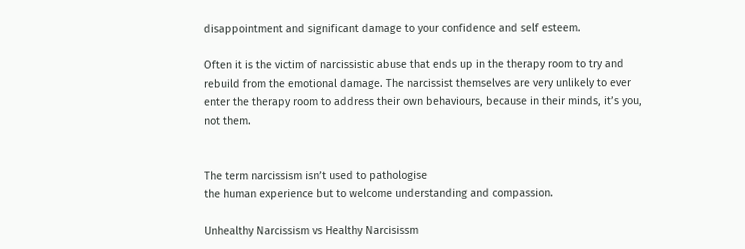disappointment and significant damage to your confidence and self esteem.

Often it is the victim of narcissistic abuse that ends up in the therapy room to try and rebuild from the emotional damage. The narcissist themselves are very unlikely to ever enter the therapy room to address their own behaviours, because in their minds, it’s you, not them.


The term narcissism isn’t used to pathologise
the human experience but to welcome understanding and compassion.

Unhealthy Narcissism vs Healthy Narcisissm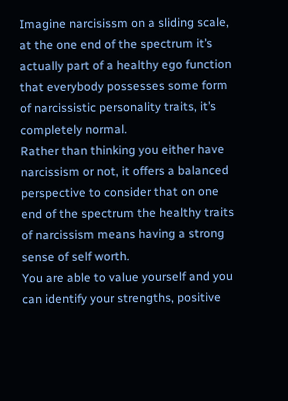Imagine narcisissm on a sliding scale, at the one end of the spectrum it’s actually part of a healthy ego function that everybody possesses some form of narcissistic personality traits, it’s completely normal.
Rather than thinking you either have narcissism or not, it offers a balanced perspective to consider that on one end of the spectrum the healthy traits of narcissism means having a strong sense of self worth.
You are able to value yourself and you can identify your strengths, positive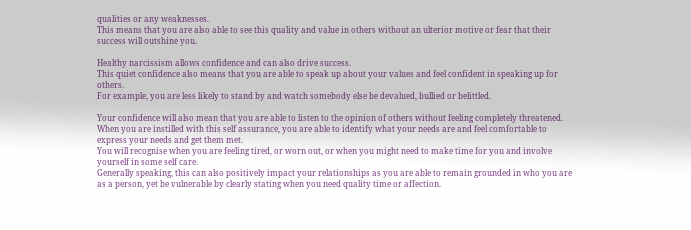qualities or any weaknesses.
This means that you are also able to see this quality and value in others without an ulterior motive or fear that their success will outshine you.

Healthy narcissism allows confidence and can also drive success.
This quiet confidence also means that you are able to speak up about your values and feel confident in speaking up for others.
For example, you are less likely to stand by and watch somebody else be devalued, bullied or belittled.

Your confidence will also mean that you are able to listen to the opinion of others without feeling completely threatened.
When you are instilled with this self assurance, you are able to identify what your needs are and feel comfortable to express your needs and get them met.
You will recognise when you are feeling tired, or worn out, or when you might need to make time for you and involve yourself in some self care.
Generally speaking, this can also positively impact your relationships as you are able to remain grounded in who you are as a person, yet be vulnerable by clearly stating when you need quality time or affection.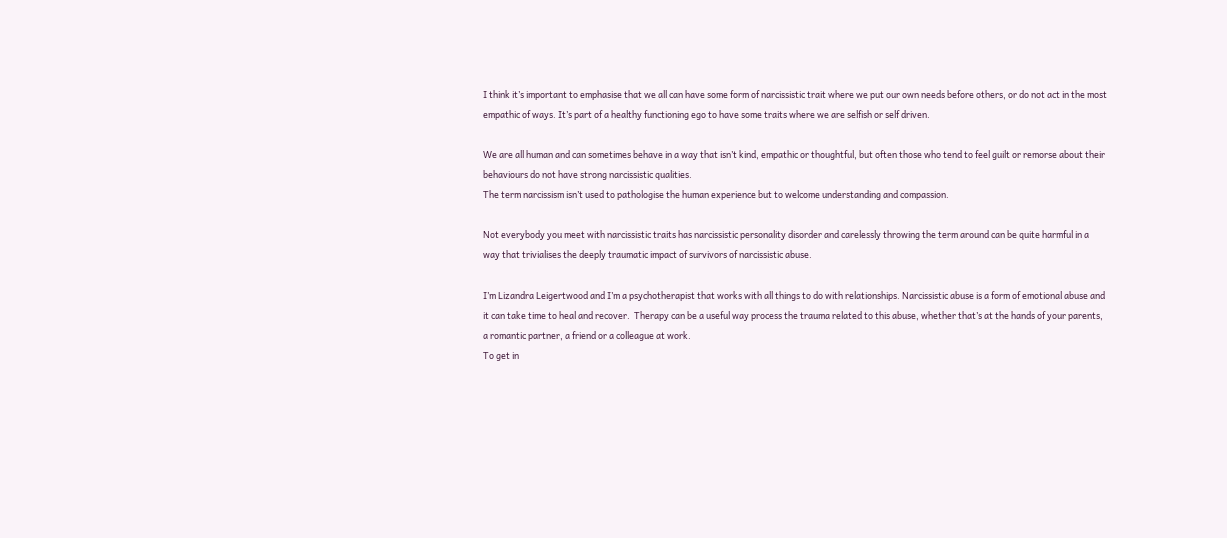I think it’s important to emphasise that we all can have some form of narcissistic trait where we put our own needs before others, or do not act in the most empathic of ways. It’s part of a healthy functioning ego to have some traits where we are selfish or self driven.

We are all human and can sometimes behave in a way that isn’t kind, empathic or thoughtful, but often those who tend to feel guilt or remorse about their behaviours do not have strong narcissistic qualities.
The term narcissism isn’t used to pathologise the human experience but to welcome understanding and compassion.

Not everybody you meet with narcissistic traits has narcissistic personality disorder and carelessly throwing the term around can be quite harmful in a way that trivialises the deeply traumatic impact of survivors of narcissistic abuse.

I’m Lizandra Leigertwood and I’m a psychotherapist that works with all things to do with relationships. Narcissistic abuse is a form of emotional abuse and it can take time to heal and recover.  Therapy can be a useful way process the trauma related to this abuse, whether that’s at the hands of your parents, a romantic partner, a friend or a colleague at work.
To get in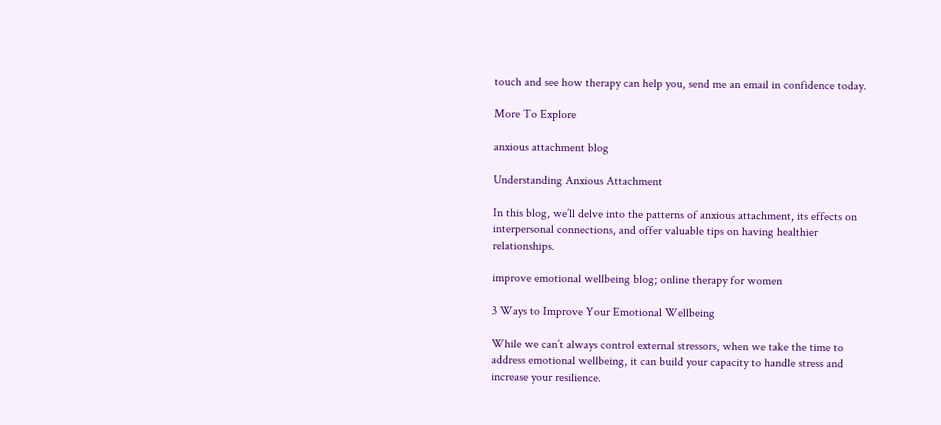touch and see how therapy can help you, send me an email in confidence today.

More To Explore

anxious attachment blog

Understanding Anxious Attachment

In this blog, we’ll delve into the patterns of anxious attachment, its effects on interpersonal connections, and offer valuable tips on having healthier relationships.

improve emotional wellbeing blog; online therapy for women

3 Ways to Improve Your Emotional Wellbeing

While we can’t always control external stressors, when we take the time to address emotional wellbeing, it can build your capacity to handle stress and increase your resilience.